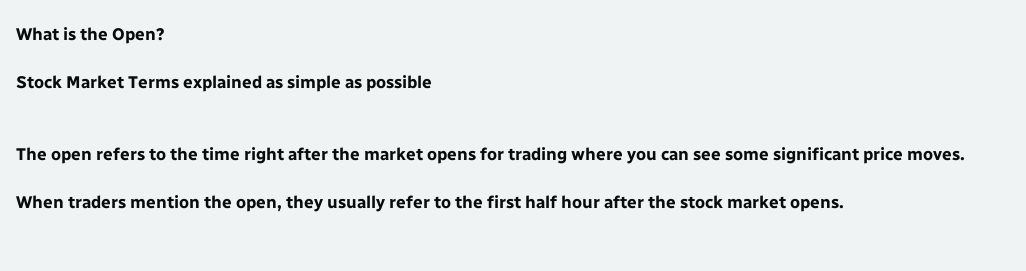What is the Open?

Stock Market Terms explained as simple as possible


The open refers to the time right after the market opens for trading where you can see some significant price moves.

When traders mention the open, they usually refer to the first half hour after the stock market opens.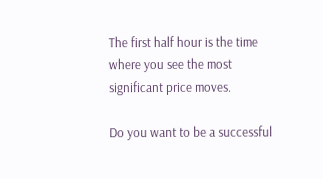The first half hour is the time where you see the most significant price moves.

Do you want to be a successful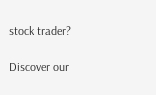stock trader?

Discover our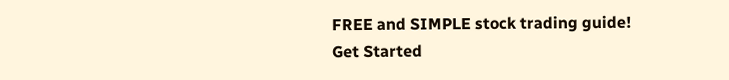FREE and SIMPLE stock trading guide!
Get Started